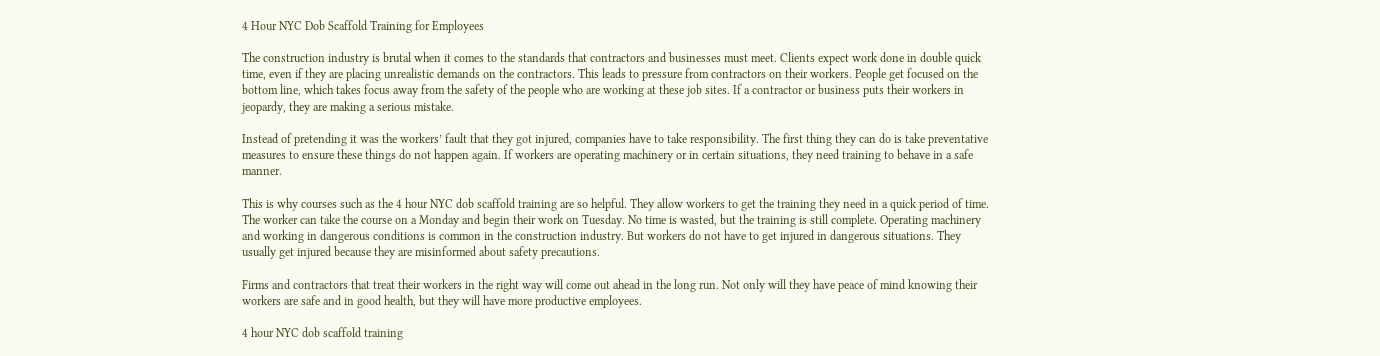4 Hour NYC Dob Scaffold Training for Employees

The construction industry is brutal when it comes to the standards that contractors and businesses must meet. Clients expect work done in double quick time, even if they are placing unrealistic demands on the contractors. This leads to pressure from contractors on their workers. People get focused on the bottom line, which takes focus away from the safety of the people who are working at these job sites. If a contractor or business puts their workers in jeopardy, they are making a serious mistake.

Instead of pretending it was the workers’ fault that they got injured, companies have to take responsibility. The first thing they can do is take preventative measures to ensure these things do not happen again. If workers are operating machinery or in certain situations, they need training to behave in a safe manner.

This is why courses such as the 4 hour NYC dob scaffold training are so helpful. They allow workers to get the training they need in a quick period of time. The worker can take the course on a Monday and begin their work on Tuesday. No time is wasted, but the training is still complete. Operating machinery and working in dangerous conditions is common in the construction industry. But workers do not have to get injured in dangerous situations. They usually get injured because they are misinformed about safety precautions.

Firms and contractors that treat their workers in the right way will come out ahead in the long run. Not only will they have peace of mind knowing their workers are safe and in good health, but they will have more productive employees.

4 hour NYC dob scaffold training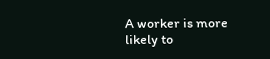A worker is more likely to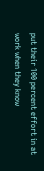put their 100 percent effort in at work when they know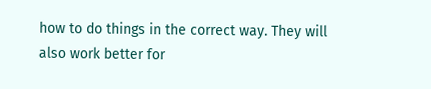how to do things in the correct way. They will also work better for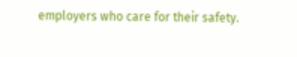employers who care for their safety.